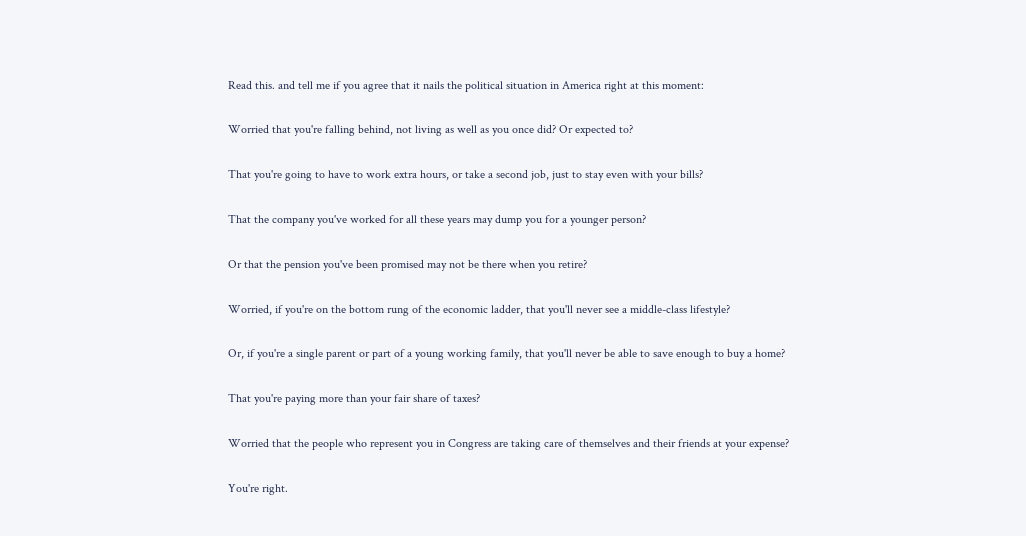Read this. and tell me if you agree that it nails the political situation in America right at this moment:

Worried that you're falling behind, not living as well as you once did? Or expected to?

That you're going to have to work extra hours, or take a second job, just to stay even with your bills?

That the company you've worked for all these years may dump you for a younger person?

Or that the pension you've been promised may not be there when you retire?

Worried, if you're on the bottom rung of the economic ladder, that you'll never see a middle-class lifestyle?

Or, if you're a single parent or part of a young working family, that you'll never be able to save enough to buy a home?

That you're paying more than your fair share of taxes?

Worried that the people who represent you in Congress are taking care of themselves and their friends at your expense?

You're right.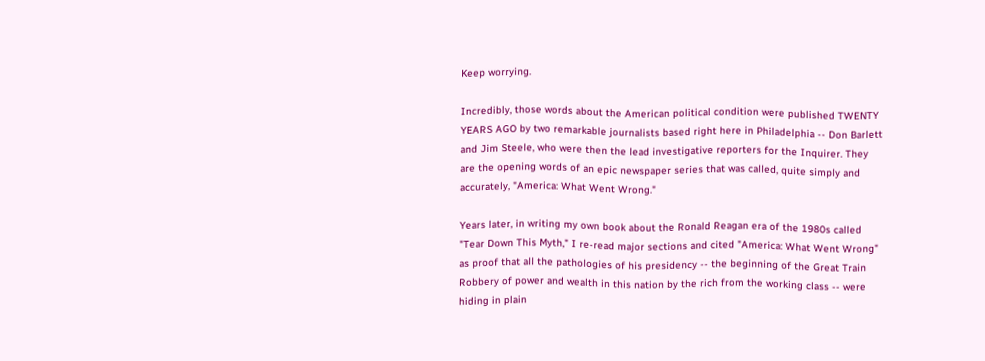Keep worrying.

Incredibly, those words about the American political condition were published TWENTY YEARS AGO by two remarkable journalists based right here in Philadelphia -- Don Barlett and Jim Steele, who were then the lead investigative reporters for the Inquirer. They are the opening words of an epic newspaper series that was called, quite simply and accurately, "America: What Went Wrong."

Years later, in writing my own book about the Ronald Reagan era of the 1980s called "Tear Down This Myth," I re-read major sections and cited "America: What Went Wrong" as proof that all the pathologies of his presidency -- the beginning of the Great Train Robbery of power and wealth in this nation by the rich from the working class -- were hiding in plain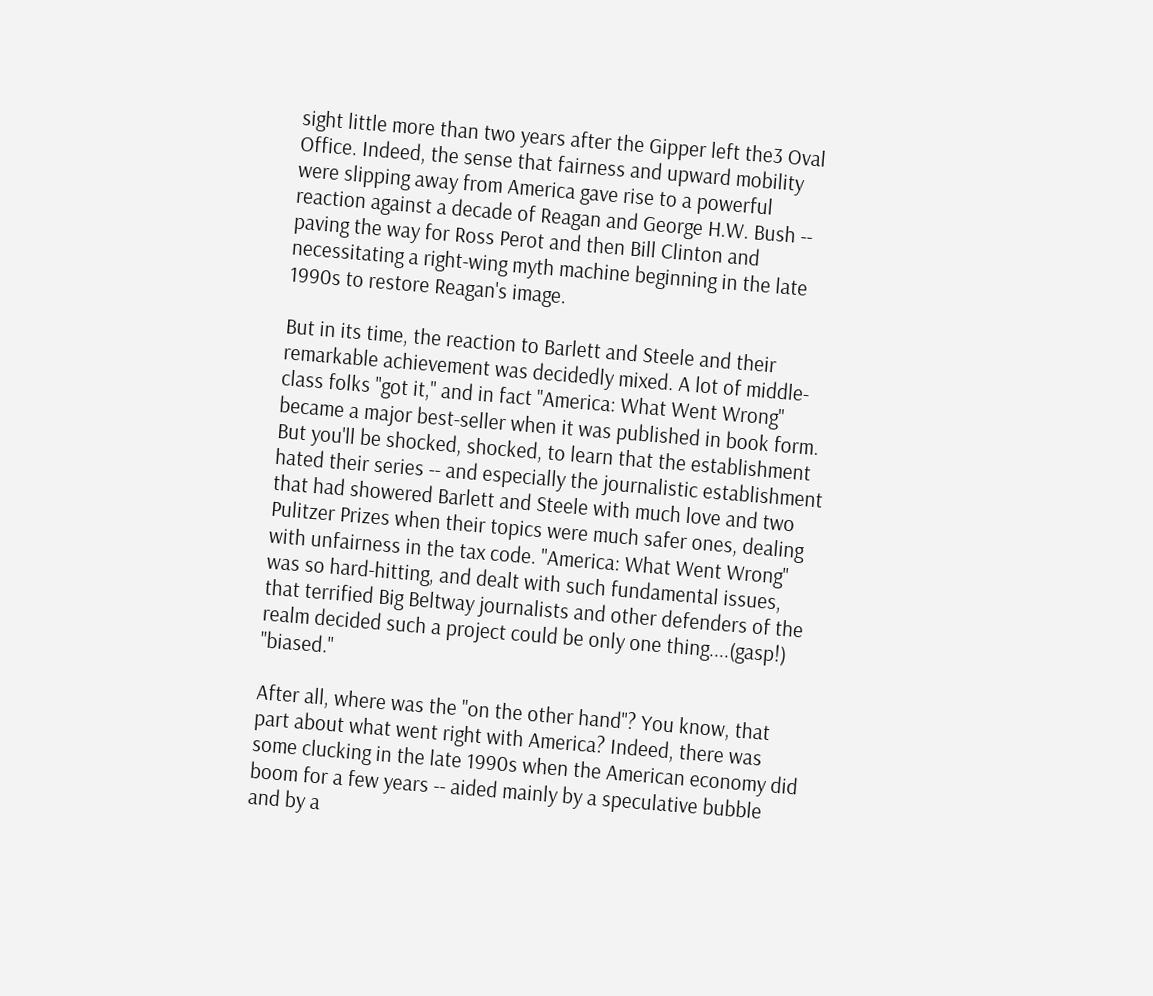sight little more than two years after the Gipper left the3 Oval Office. Indeed, the sense that fairness and upward mobility were slipping away from America gave rise to a powerful reaction against a decade of Reagan and George H.W. Bush -- paving the way for Ross Perot and then Bill Clinton and necessitating a right-wing myth machine beginning in the late 1990s to restore Reagan's image.

But in its time, the reaction to Barlett and Steele and their remarkable achievement was decidedly mixed. A lot of middle-class folks "got it," and in fact "America: What Went Wrong" became a major best-seller when it was published in book form. But you'll be shocked, shocked, to learn that the establishment hated their series -- and especially the journalistic establishment that had showered Barlett and Steele with much love and two Pulitzer Prizes when their topics were much safer ones, dealing with unfairness in the tax code. "America: What Went Wrong" was so hard-hitting, and dealt with such fundamental issues, that terrified Big Beltway journalists and other defenders of the realm decided such a project could be only one thing....(gasp!) "biased."

After all, where was the "on the other hand"? You know, that part about what went right with America? Indeed, there was some clucking in the late 1990s when the American economy did boom for a few years -- aided mainly by a speculative bubble and by a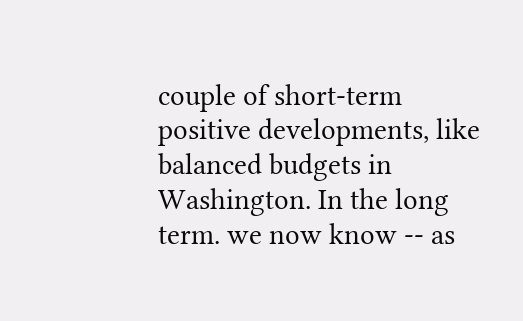couple of short-term positive developments, like balanced budgets in Washington. In the long term. we now know -- as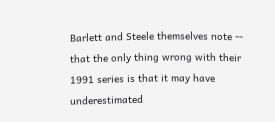Barlett and Steele themselves note -- that the only thing wrong with their 1991 series is that it may have underestimated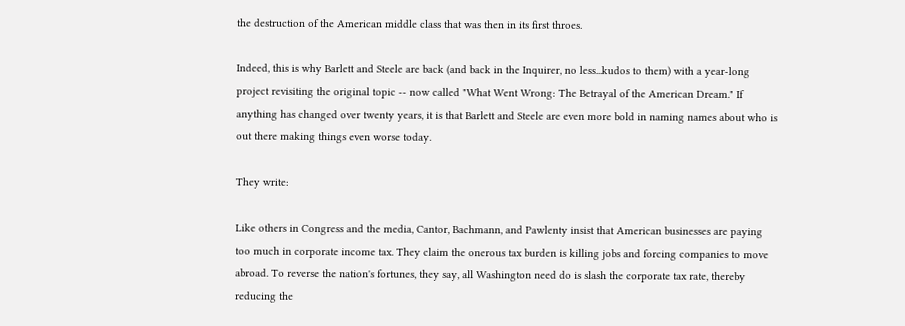the destruction of the American middle class that was then in its first throes.

Indeed, this is why Barlett and Steele are back (and back in the Inquirer, no less...kudos to them) with a year-long project revisiting the original topic -- now called "What Went Wrong: The Betrayal of the American Dream." If anything has changed over twenty years, it is that Barlett and Steele are even more bold in naming names about who is out there making things even worse today.

They write:

Like others in Congress and the media, Cantor, Bachmann, and Pawlenty insist that American businesses are paying too much in corporate income tax. They claim the onerous tax burden is killing jobs and forcing companies to move abroad. To reverse the nation's fortunes, they say, all Washington need do is slash the corporate tax rate, thereby reducing the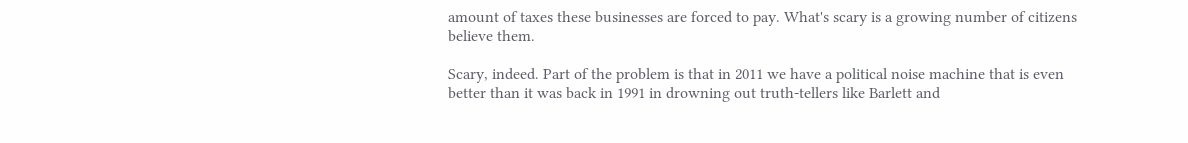amount of taxes these businesses are forced to pay. What's scary is a growing number of citizens believe them.

Scary, indeed. Part of the problem is that in 2011 we have a political noise machine that is even better than it was back in 1991 in drowning out truth-tellers like Barlett and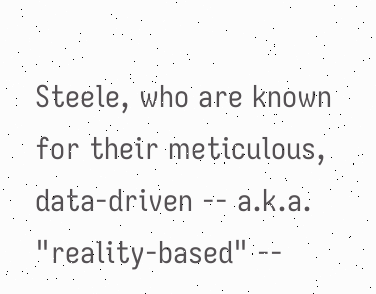Steele, who are known for their meticulous, data-driven -- a.k.a. "reality-based" --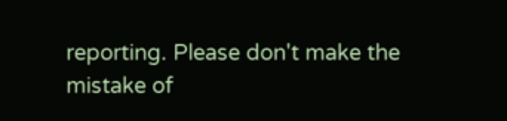reporting. Please don't make the mistake of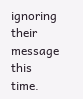ignoring their message this time.